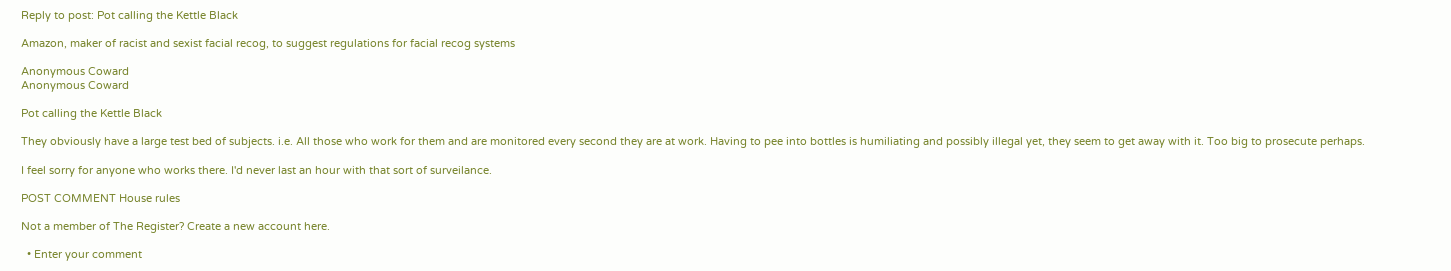Reply to post: Pot calling the Kettle Black

Amazon, maker of racist and sexist facial recog, to suggest regulations for facial recog systems

Anonymous Coward
Anonymous Coward

Pot calling the Kettle Black

They obviously have a large test bed of subjects. i.e. All those who work for them and are monitored every second they are at work. Having to pee into bottles is humiliating and possibly illegal yet, they seem to get away with it. Too big to prosecute perhaps.

I feel sorry for anyone who works there. I'd never last an hour with that sort of surveilance.

POST COMMENT House rules

Not a member of The Register? Create a new account here.

  • Enter your comment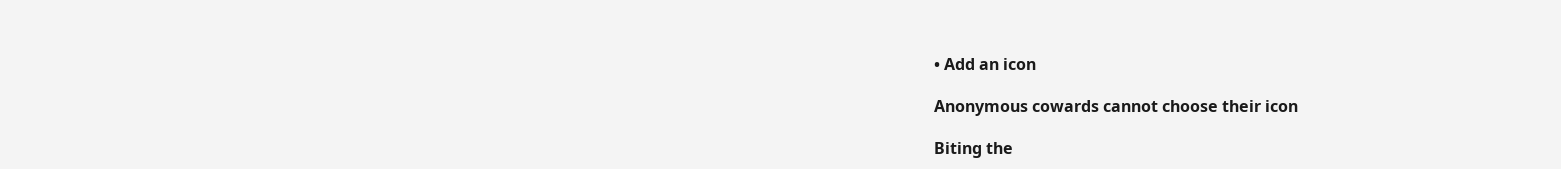• Add an icon

Anonymous cowards cannot choose their icon

Biting the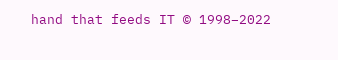hand that feeds IT © 1998–2022